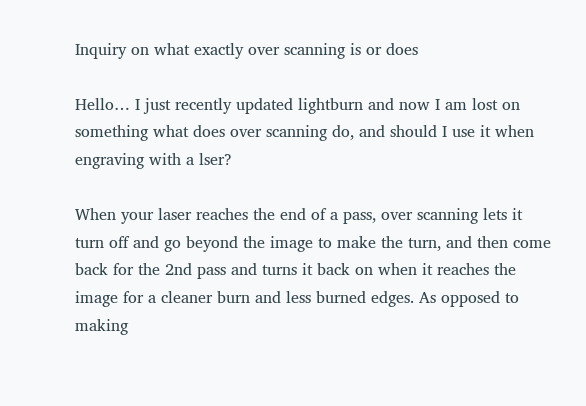Inquiry on what exactly over scanning is or does

Hello… I just recently updated lightburn and now I am lost on something what does over scanning do, and should I use it when engraving with a lser?

When your laser reaches the end of a pass, over scanning lets it turn off and go beyond the image to make the turn, and then come back for the 2nd pass and turns it back on when it reaches the image for a cleaner burn and less burned edges. As opposed to making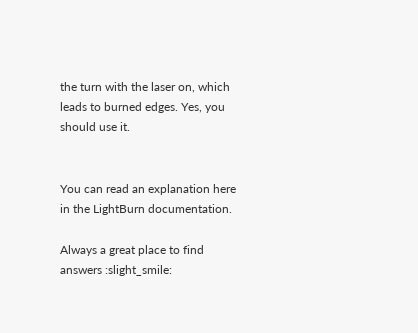the turn with the laser on, which leads to burned edges. Yes, you should use it.


You can read an explanation here in the LightBurn documentation.

Always a great place to find answers :slight_smile: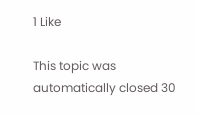1 Like

This topic was automatically closed 30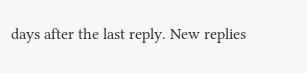days after the last reply. New replies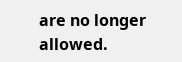are no longer allowed.